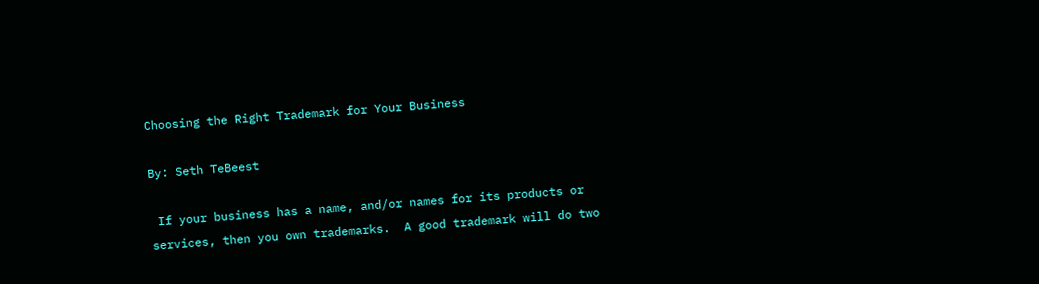Choosing the Right Trademark for Your Business

By: Seth TeBeest

 If your business has a name, and/or names for its products or services, then you own trademarks.  A good trademark will do two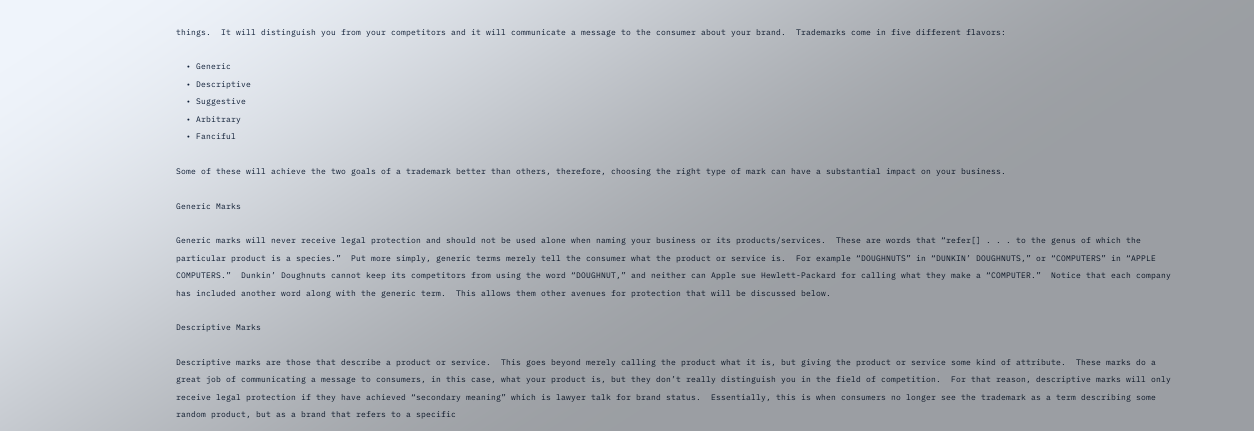things.  It will distinguish you from your competitors and it will communicate a message to the consumer about your brand.  Trademarks come in five different flavors:

  • Generic
  • Descriptive
  • Suggestive
  • Arbitrary
  • Fanciful

Some of these will achieve the two goals of a trademark better than others, therefore, choosing the right type of mark can have a substantial impact on your business.

Generic Marks

Generic marks will never receive legal protection and should not be used alone when naming your business or its products/services.  These are words that “refer[] . . . to the genus of which the particular product is a species.”  Put more simply, generic terms merely tell the consumer what the product or service is.  For example “DOUGHNUTS” in “DUNKIN’ DOUGHNUTS,” or “COMPUTERS” in “APPLE COMPUTERS.”  Dunkin’ Doughnuts cannot keep its competitors from using the word “DOUGHNUT,” and neither can Apple sue Hewlett-Packard for calling what they make a “COMPUTER.”  Notice that each company has included another word along with the generic term.  This allows them other avenues for protection that will be discussed below.

Descriptive Marks

Descriptive marks are those that describe a product or service.  This goes beyond merely calling the product what it is, but giving the product or service some kind of attribute.  These marks do a great job of communicating a message to consumers, in this case, what your product is, but they don’t really distinguish you in the field of competition.  For that reason, descriptive marks will only receive legal protection if they have achieved “secondary meaning” which is lawyer talk for brand status.  Essentially, this is when consumers no longer see the trademark as a term describing some random product, but as a brand that refers to a specific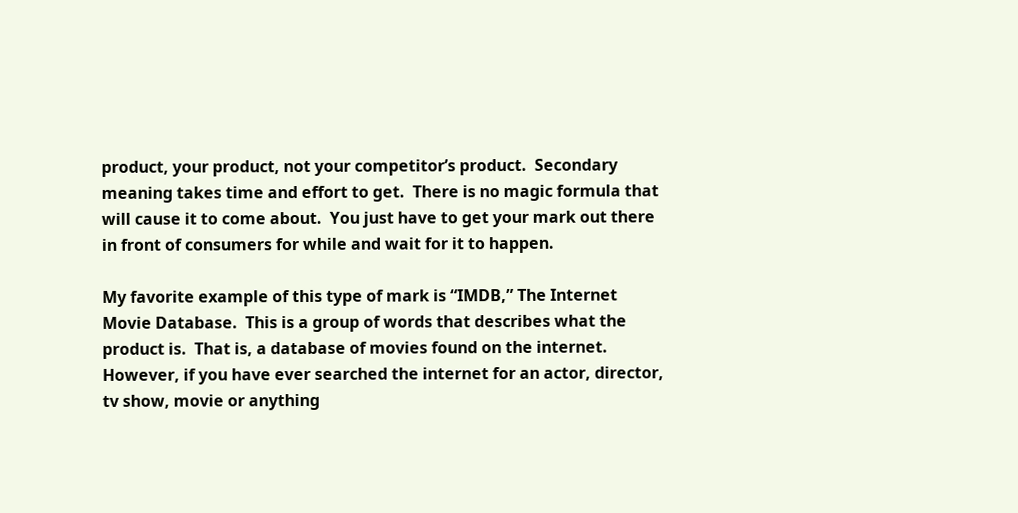product, your product, not your competitor’s product.  Secondary meaning takes time and effort to get.  There is no magic formula that will cause it to come about.  You just have to get your mark out there in front of consumers for while and wait for it to happen.

My favorite example of this type of mark is “IMDB,” The Internet Movie Database.  This is a group of words that describes what the product is.  That is, a database of movies found on the internet.  However, if you have ever searched the internet for an actor, director, tv show, movie or anything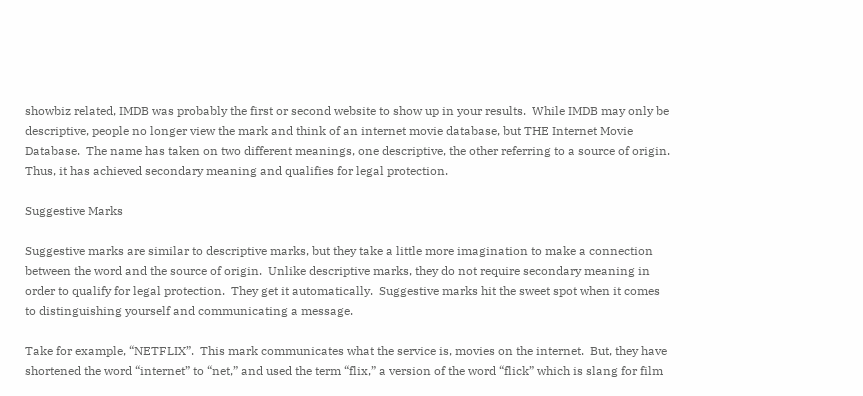showbiz related, IMDB was probably the first or second website to show up in your results.  While IMDB may only be descriptive, people no longer view the mark and think of an internet movie database, but THE Internet Movie Database.  The name has taken on two different meanings, one descriptive, the other referring to a source of origin.  Thus, it has achieved secondary meaning and qualifies for legal protection.

Suggestive Marks

Suggestive marks are similar to descriptive marks, but they take a little more imagination to make a connection between the word and the source of origin.  Unlike descriptive marks, they do not require secondary meaning in order to qualify for legal protection.  They get it automatically.  Suggestive marks hit the sweet spot when it comes to distinguishing yourself and communicating a message.

Take for example, “NETFLIX”.  This mark communicates what the service is, movies on the internet.  But, they have shortened the word “internet” to “net,” and used the term “flix,” a version of the word “flick” which is slang for film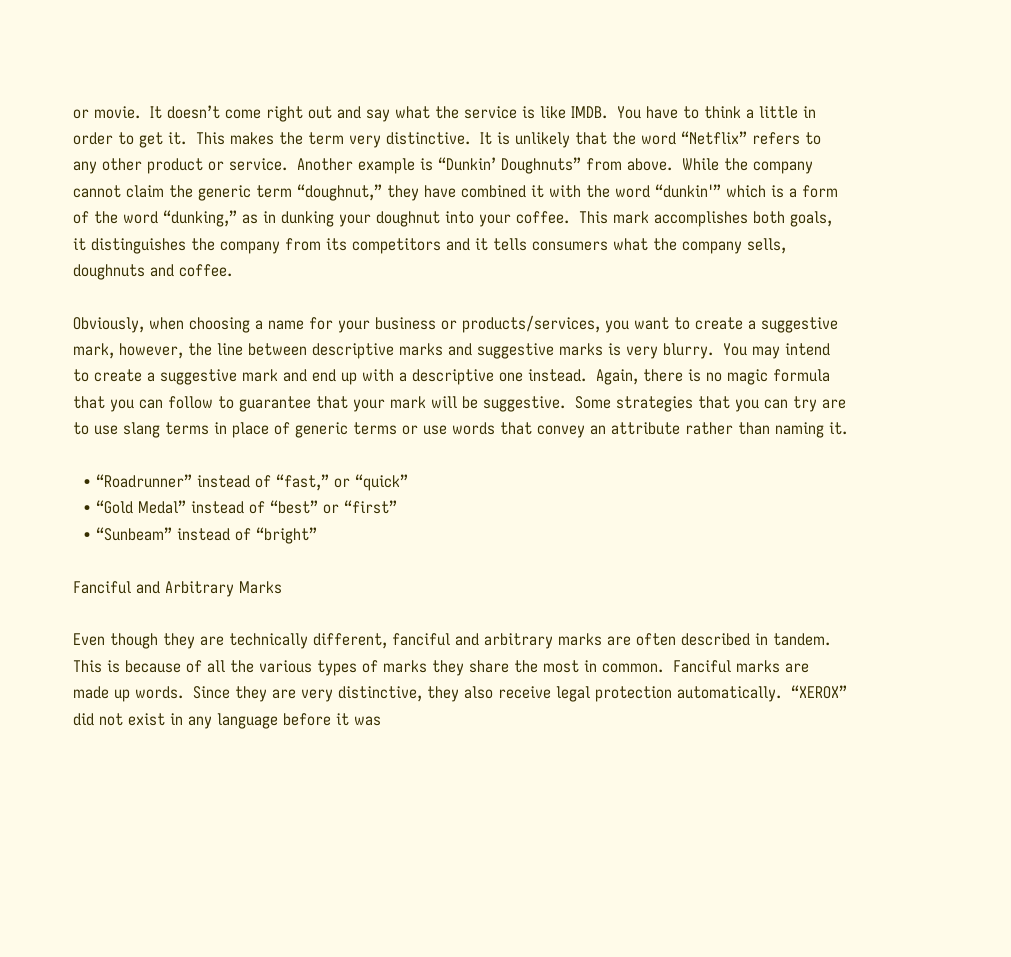or movie.  It doesn’t come right out and say what the service is like IMDB.  You have to think a little in order to get it.  This makes the term very distinctive.  It is unlikely that the word “Netflix” refers to any other product or service.  Another example is “Dunkin’ Doughnuts” from above.  While the company cannot claim the generic term “doughnut,” they have combined it with the word “dunkin'” which is a form of the word “dunking,” as in dunking your doughnut into your coffee.  This mark accomplishes both goals, it distinguishes the company from its competitors and it tells consumers what the company sells, doughnuts and coffee.

Obviously, when choosing a name for your business or products/services, you want to create a suggestive mark, however, the line between descriptive marks and suggestive marks is very blurry.  You may intend to create a suggestive mark and end up with a descriptive one instead.  Again, there is no magic formula that you can follow to guarantee that your mark will be suggestive.  Some strategies that you can try are to use slang terms in place of generic terms or use words that convey an attribute rather than naming it.

  • “Roadrunner” instead of “fast,” or “quick”
  • “Gold Medal” instead of “best” or “first”
  • “Sunbeam” instead of “bright”

Fanciful and Arbitrary Marks

Even though they are technically different, fanciful and arbitrary marks are often described in tandem.  This is because of all the various types of marks they share the most in common.  Fanciful marks are made up words.  Since they are very distinctive, they also receive legal protection automatically.  “XEROX” did not exist in any language before it was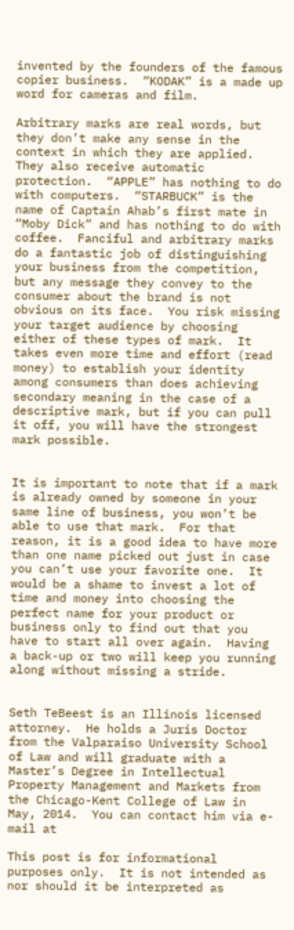invented by the founders of the famous copier business.  “KODAK” is a made up word for cameras and film.

Arbitrary marks are real words, but they don’t make any sense in the context in which they are applied.  They also receive automatic protection.  “APPLE” has nothing to do with computers.  “STARBUCK” is the name of Captain Ahab’s first mate in “Moby Dick” and has nothing to do with coffee.  Fanciful and arbitrary marks do a fantastic job of distinguishing your business from the competition, but any message they convey to the consumer about the brand is not obvious on its face.  You risk missing your target audience by choosing either of these types of mark.  It takes even more time and effort (read money) to establish your identity among consumers than does achieving secondary meaning in the case of a descriptive mark, but if you can pull it off, you will have the strongest mark possible.


It is important to note that if a mark is already owned by someone in your same line of business, you won’t be able to use that mark.  For that reason, it is a good idea to have more than one name picked out just in case you can’t use your favorite one.  It would be a shame to invest a lot of time and money into choosing the perfect name for your product or business only to find out that you have to start all over again.  Having a back-up or two will keep you running along without missing a stride.


Seth TeBeest is an Illinois licensed attorney.  He holds a Juris Doctor from the Valparaiso University School of Law and will graduate with a Master’s Degree in Intellectual Property Management and Markets from the Chicago-Kent College of Law in May, 2014.  You can contact him via e-mail at

This post is for informational purposes only.  It is not intended as nor should it be interpreted as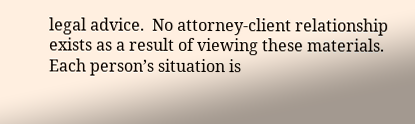legal advice.  No attorney-client relationship exists as a result of viewing these materials.  Each person’s situation is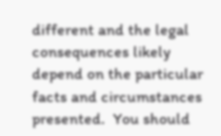different and the legal consequences likely depend on the particular facts and circumstances presented.  You should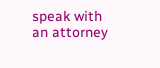speak with an attorney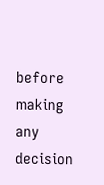before making any decision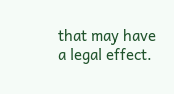that may have a legal effect.